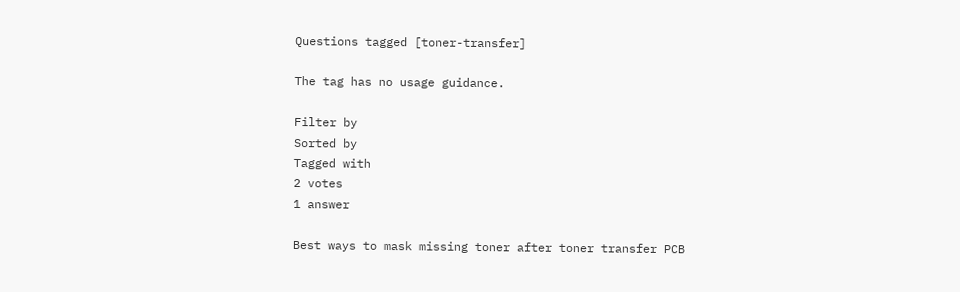Questions tagged [toner-transfer]

The tag has no usage guidance.

Filter by
Sorted by
Tagged with
2 votes
1 answer

Best ways to mask missing toner after toner transfer PCB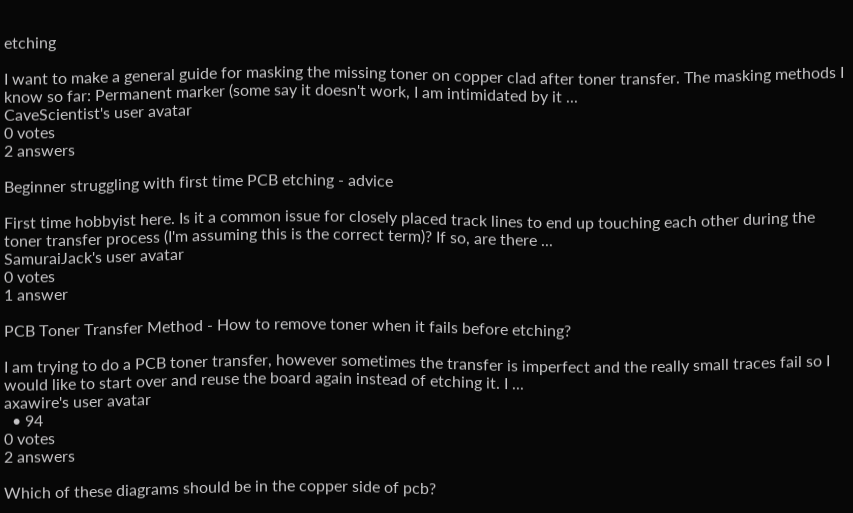etching

I want to make a general guide for masking the missing toner on copper clad after toner transfer. The masking methods I know so far: Permanent marker (some say it doesn't work, I am intimidated by it ...
CaveScientist's user avatar
0 votes
2 answers

Beginner struggling with first time PCB etching - advice

First time hobbyist here. Is it a common issue for closely placed track lines to end up touching each other during the toner transfer process (I'm assuming this is the correct term)? If so, are there ...
SamuraiJack's user avatar
0 votes
1 answer

PCB Toner Transfer Method - How to remove toner when it fails before etching?

I am trying to do a PCB toner transfer, however sometimes the transfer is imperfect and the really small traces fail so I would like to start over and reuse the board again instead of etching it. I ...
axawire's user avatar
  • 94
0 votes
2 answers

Which of these diagrams should be in the copper side of pcb?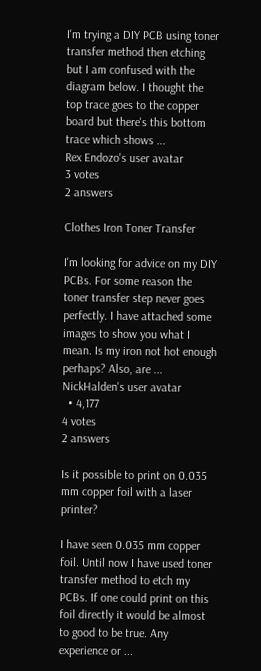I'm trying a DIY PCB using toner transfer method then etching but I am confused with the diagram below. I thought the top trace goes to the copper board but there's this bottom trace which shows ...
Rex Endozo's user avatar
3 votes
2 answers

Clothes Iron Toner Transfer

I'm looking for advice on my DIY PCBs. For some reason the toner transfer step never goes perfectly. I have attached some images to show you what I mean. Is my iron not hot enough perhaps? Also, are ...
NickHalden's user avatar
  • 4,177
4 votes
2 answers

Is it possible to print on 0.035 mm copper foil with a laser printer?

I have seen 0.035 mm copper foil. Until now I have used toner transfer method to etch my PCBs. If one could print on this foil directly it would be almost to good to be true. Any experience or ...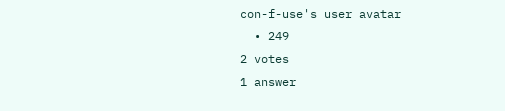con-f-use's user avatar
  • 249
2 votes
1 answer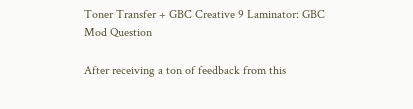Toner Transfer + GBC Creative 9 Laminator: GBC Mod Question

After receiving a ton of feedback from this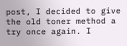post, I decided to give the old toner method a try once again. I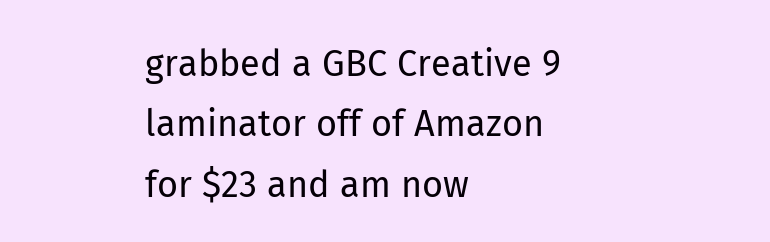grabbed a GBC Creative 9 laminator off of Amazon for $23 and am now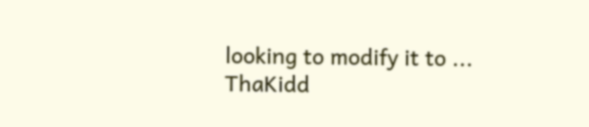looking to modify it to ...
ThaKidd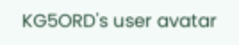KG5ORD's user avatar